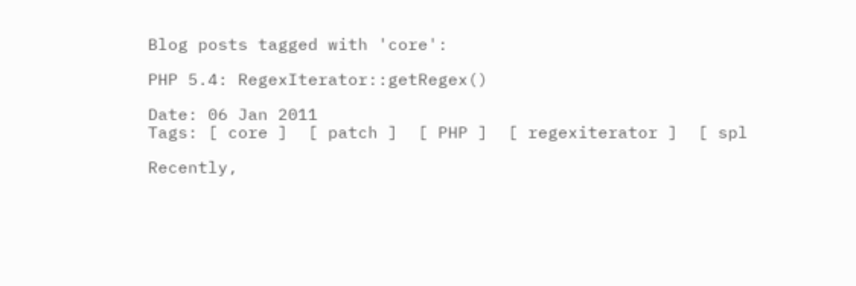Blog posts tagged with 'core':

PHP 5.4: RegexIterator::getRegex()

Date: 06 Jan 2011
Tags: [ core ]  [ patch ]  [ PHP ]  [ regexiterator ]  [ spl

Recently,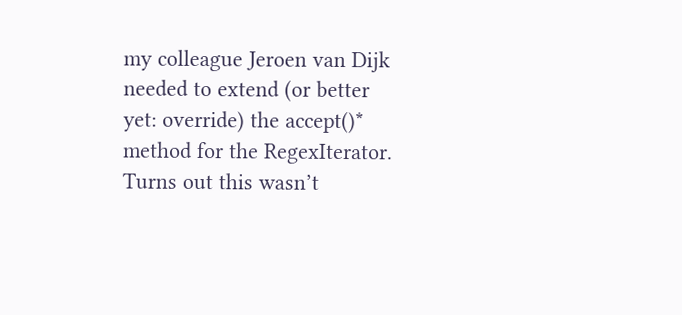my colleague Jeroen van Dijk needed to extend (or better yet: override) the accept()* method for the RegexIterator. Turns out this wasn’t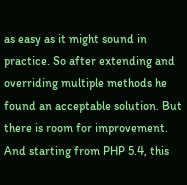as easy as it might sound in practice. So after extending and overriding multiple methods he found an acceptable solution. But there is room for improvement. And starting from PHP 5.4, this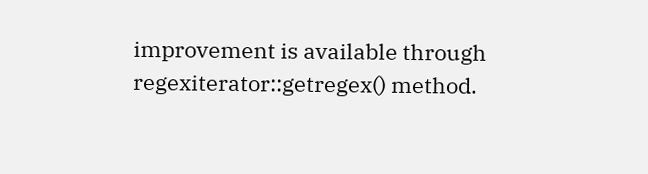improvement is available through regexiterator::getregex() method.